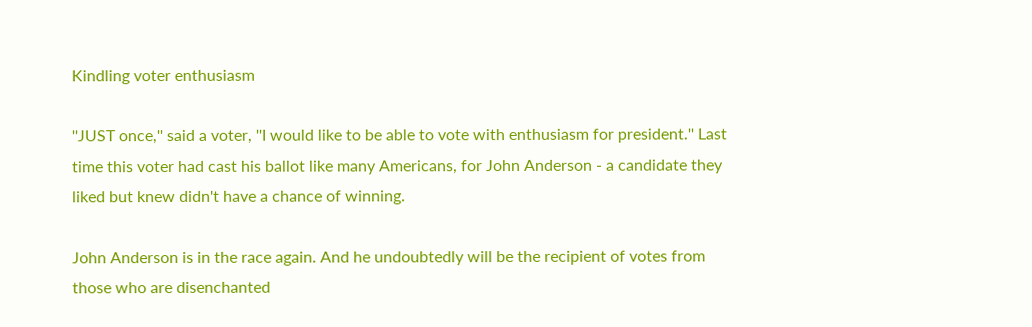Kindling voter enthusiasm

''JUST once,'' said a voter, ''I would like to be able to vote with enthusiasm for president.'' Last time this voter had cast his ballot like many Americans, for John Anderson - a candidate they liked but knew didn't have a chance of winning.

John Anderson is in the race again. And he undoubtedly will be the recipient of votes from those who are disenchanted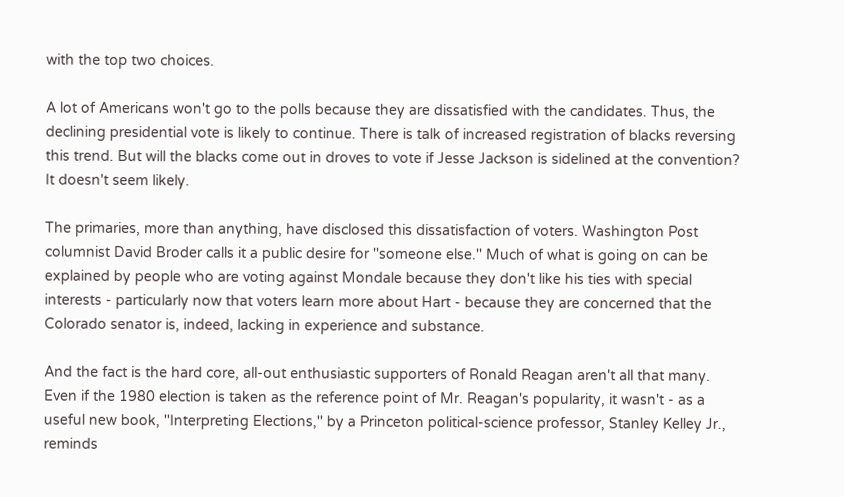with the top two choices.

A lot of Americans won't go to the polls because they are dissatisfied with the candidates. Thus, the declining presidential vote is likely to continue. There is talk of increased registration of blacks reversing this trend. But will the blacks come out in droves to vote if Jesse Jackson is sidelined at the convention? It doesn't seem likely.

The primaries, more than anything, have disclosed this dissatisfaction of voters. Washington Post columnist David Broder calls it a public desire for ''someone else.'' Much of what is going on can be explained by people who are voting against Mondale because they don't like his ties with special interests - particularly now that voters learn more about Hart - because they are concerned that the Colorado senator is, indeed, lacking in experience and substance.

And the fact is the hard core, all-out enthusiastic supporters of Ronald Reagan aren't all that many. Even if the 1980 election is taken as the reference point of Mr. Reagan's popularity, it wasn't - as a useful new book, ''Interpreting Elections,'' by a Princeton political-science professor, Stanley Kelley Jr., reminds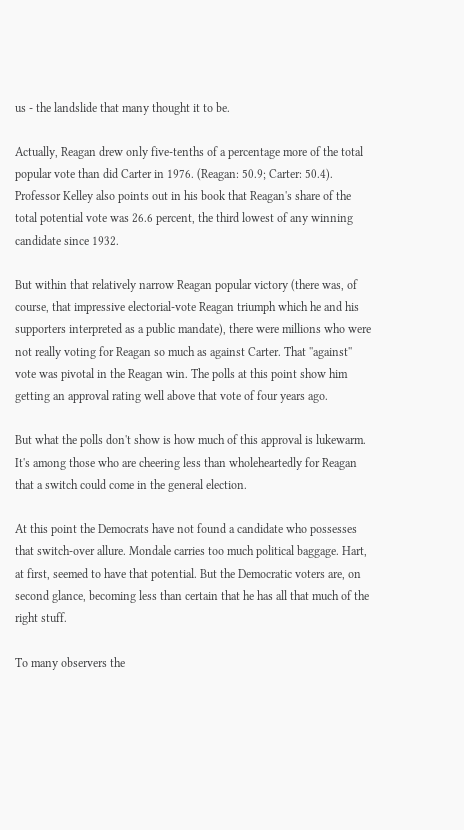us - the landslide that many thought it to be.

Actually, Reagan drew only five-tenths of a percentage more of the total popular vote than did Carter in 1976. (Reagan: 50.9; Carter: 50.4). Professor Kelley also points out in his book that Reagan's share of the total potential vote was 26.6 percent, the third lowest of any winning candidate since 1932.

But within that relatively narrow Reagan popular victory (there was, of course, that impressive electorial-vote Reagan triumph which he and his supporters interpreted as a public mandate), there were millions who were not really voting for Reagan so much as against Carter. That ''against'' vote was pivotal in the Reagan win. The polls at this point show him getting an approval rating well above that vote of four years ago.

But what the polls don't show is how much of this approval is lukewarm. It's among those who are cheering less than wholeheartedly for Reagan that a switch could come in the general election.

At this point the Democrats have not found a candidate who possesses that switch-over allure. Mondale carries too much political baggage. Hart, at first, seemed to have that potential. But the Democratic voters are, on second glance, becoming less than certain that he has all that much of the right stuff.

To many observers the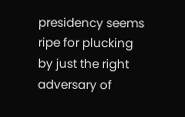presidency seems ripe for plucking by just the right adversary of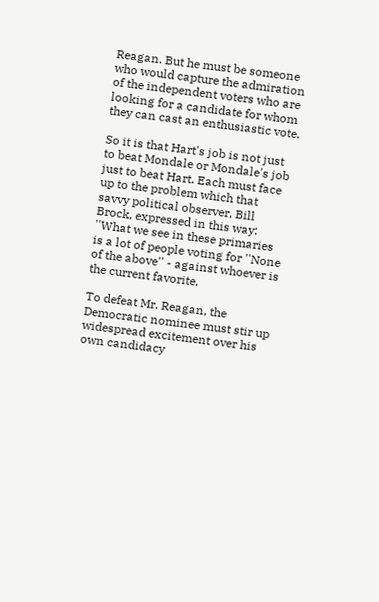Reagan. But he must be someone who would capture the admiration of the independent voters who are looking for a candidate for whom they can cast an enthusiastic vote.

So it is that Hart's job is not just to beat Mondale or Mondale's job just to beat Hart. Each must face up to the problem which that savvy political observer, Bill Brock, expressed in this way: ''What we see in these primaries is a lot of people voting for ''None of the above'' - against whoever is the current favorite.

To defeat Mr. Reagan, the Democratic nominee must stir up widespread excitement over his own candidacy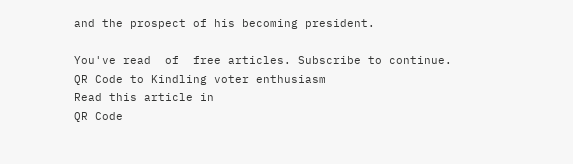and the prospect of his becoming president.

You've read  of  free articles. Subscribe to continue.
QR Code to Kindling voter enthusiasm
Read this article in
QR Code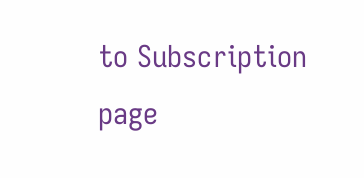to Subscription page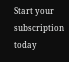Start your subscription today